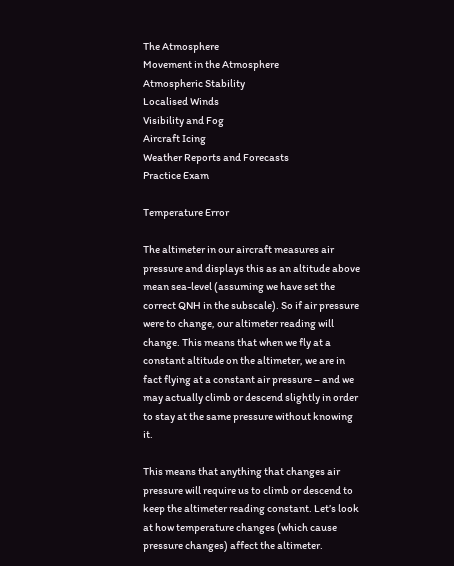The Atmosphere
Movement in the Atmosphere
Atmospheric Stability
Localised Winds
Visibility and Fog
Aircraft Icing
Weather Reports and Forecasts
Practice Exam

Temperature Error

The altimeter in our aircraft measures air pressure and displays this as an altitude above mean sea-level (assuming we have set the correct QNH in the subscale). So if air pressure were to change, our altimeter reading will change. This means that when we fly at a constant altitude on the altimeter, we are in fact flying at a constant air pressure – and we may actually climb or descend slightly in order to stay at the same pressure without knowing it.

This means that anything that changes air pressure will require us to climb or descend to keep the altimeter reading constant. Let’s look at how temperature changes (which cause pressure changes) affect the altimeter.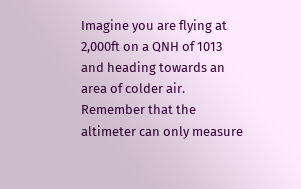Imagine you are flying at 2,000ft on a QNH of 1013 and heading towards an area of colder air. Remember that the altimeter can only measure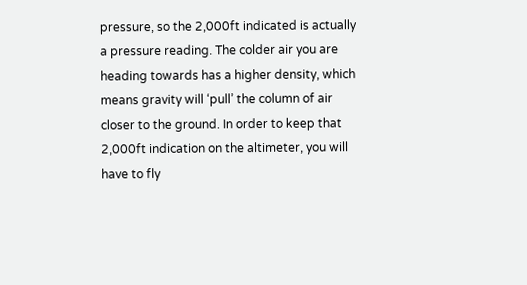pressure, so the 2,000ft indicated is actually a pressure reading. The colder air you are heading towards has a higher density, which means gravity will ‘pull’ the column of air closer to the ground. In order to keep that 2,000ft indication on the altimeter, you will have to fly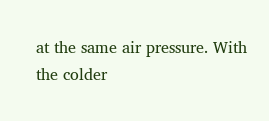at the same air pressure. With the colder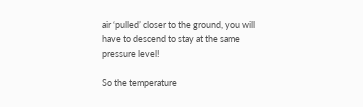air ‘pulled’ closer to the ground, you will have to descend to stay at the same pressure level!

So the temperature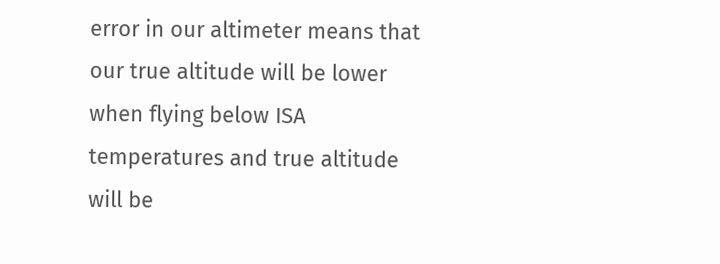error in our altimeter means that our true altitude will be lower when flying below ISA temperatures and true altitude will be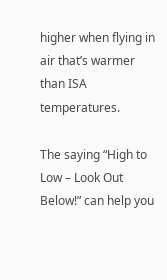higher when flying in air that’s warmer than ISA temperatures.

The saying “High to Low – Look Out Below!” can help you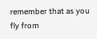remember that as you fly from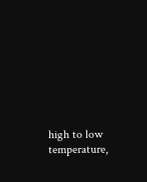high to low temperature,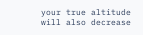your true altitude will also decrease